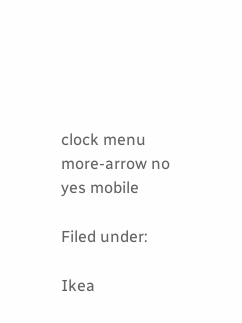clock menu more-arrow no yes mobile

Filed under:

Ikea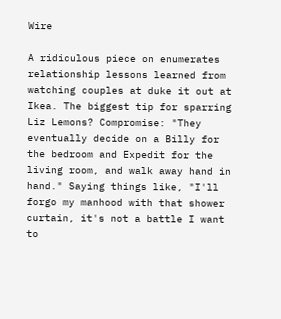Wire

A ridiculous piece on enumerates relationship lessons learned from watching couples at duke it out at Ikea. The biggest tip for sparring Liz Lemons? Compromise: "They eventually decide on a Billy for the bedroom and Expedit for the living room, and walk away hand in hand." Saying things like, "I'll forgo my manhood with that shower curtain, it's not a battle I want to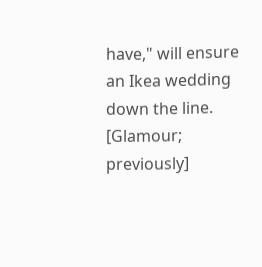have," will ensure an Ikea wedding down the line. [Glamour; previously]